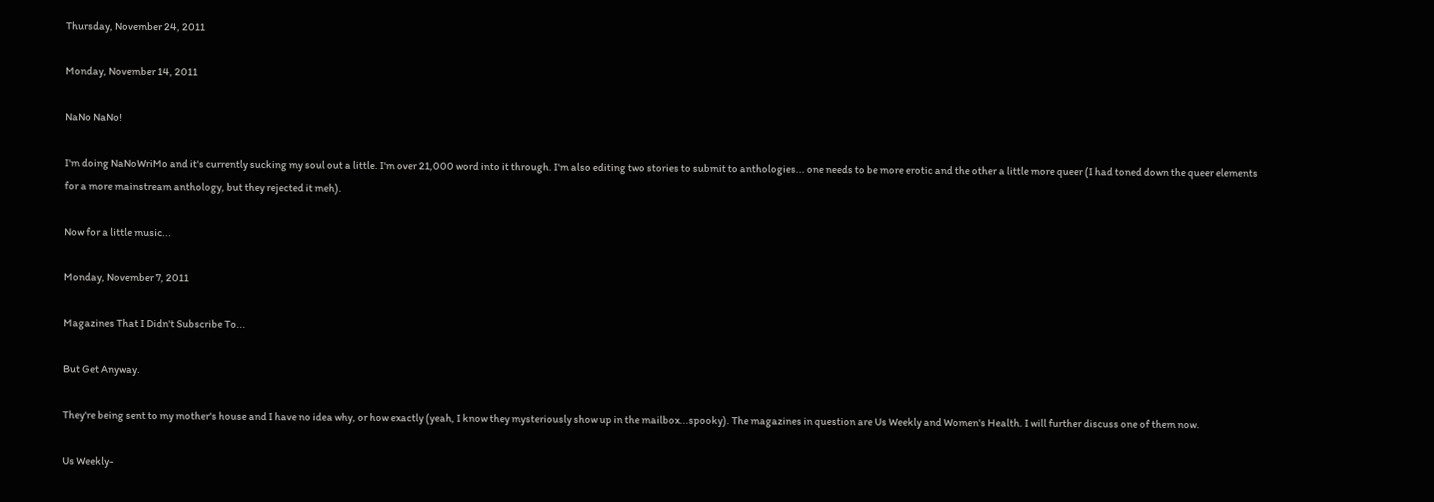Thursday, November 24, 2011

Monday, November 14, 2011

NaNo NaNo!

I'm doing NaNoWriMo and it's currently sucking my soul out a little. I'm over 21,000 word into it through. I'm also editing two stories to submit to anthologies... one needs to be more erotic and the other a little more queer (I had toned down the queer elements for a more mainstream anthology, but they rejected it meh).

Now for a little music...

Monday, November 7, 2011

Magazines That I Didn't Subscribe To...

But Get Anyway.

They're being sent to my mother's house and I have no idea why, or how exactly (yeah, I know they mysteriously show up in the mailbox...spooky). The magazines in question are Us Weekly and Women's Health. I will further discuss one of them now.

Us Weekly-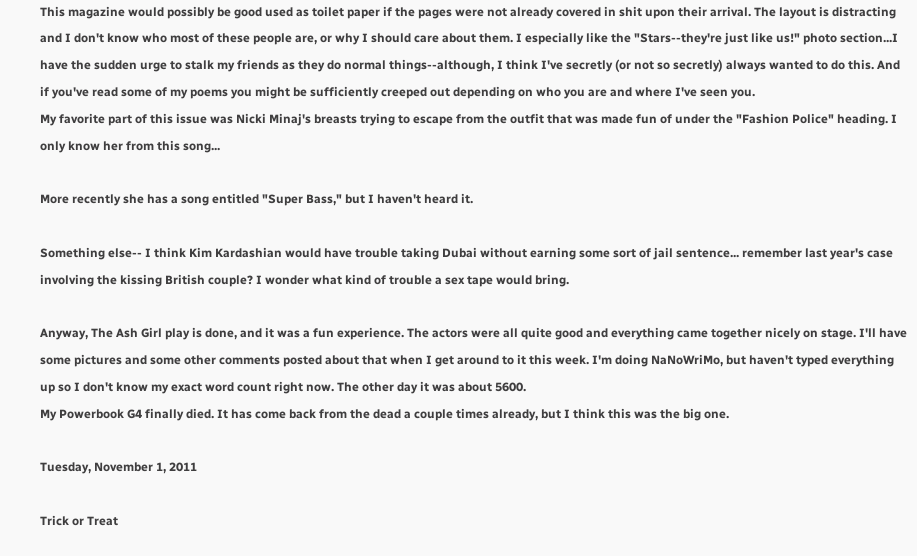This magazine would possibly be good used as toilet paper if the pages were not already covered in shit upon their arrival. The layout is distracting and I don't know who most of these people are, or why I should care about them. I especially like the "Stars--they're just like us!" photo section...I have the sudden urge to stalk my friends as they do normal things--although, I think I've secretly (or not so secretly) always wanted to do this. And if you've read some of my poems you might be sufficiently creeped out depending on who you are and where I've seen you.
My favorite part of this issue was Nicki Minaj's breasts trying to escape from the outfit that was made fun of under the "Fashion Police" heading. I only know her from this song...

More recently she has a song entitled "Super Bass," but I haven't heard it.

Something else-- I think Kim Kardashian would have trouble taking Dubai without earning some sort of jail sentence... remember last year's case involving the kissing British couple? I wonder what kind of trouble a sex tape would bring.

Anyway, The Ash Girl play is done, and it was a fun experience. The actors were all quite good and everything came together nicely on stage. I'll have some pictures and some other comments posted about that when I get around to it this week. I'm doing NaNoWriMo, but haven't typed everything up so I don't know my exact word count right now. The other day it was about 5600.
My Powerbook G4 finally died. It has come back from the dead a couple times already, but I think this was the big one.

Tuesday, November 1, 2011

Trick or Treat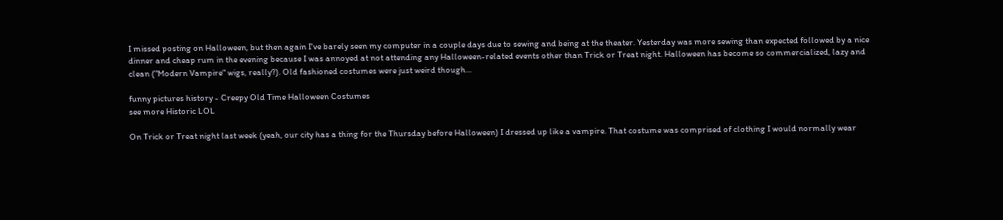I missed posting on Halloween, but then again I've barely seen my computer in a couple days due to sewing and being at the theater. Yesterday was more sewing than expected followed by a nice dinner and cheap rum in the evening because I was annoyed at not attending any Halloween-related events other than Trick or Treat night. Halloween has become so commercialized, lazy and clean ("Modern Vampire" wigs, really?). Old fashioned costumes were just weird though...

funny pictures history - Creepy Old Time Halloween Costumes
see more Historic LOL

On Trick or Treat night last week (yeah, our city has a thing for the Thursday before Halloween) I dressed up like a vampire. That costume was comprised of clothing I would normally wear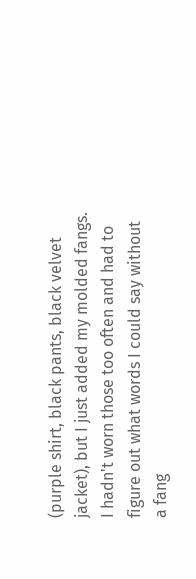(purple shirt, black pants, black velvet jacket), but I just added my molded fangs. I hadn't worn those too often and had to figure out what words I could say without a fang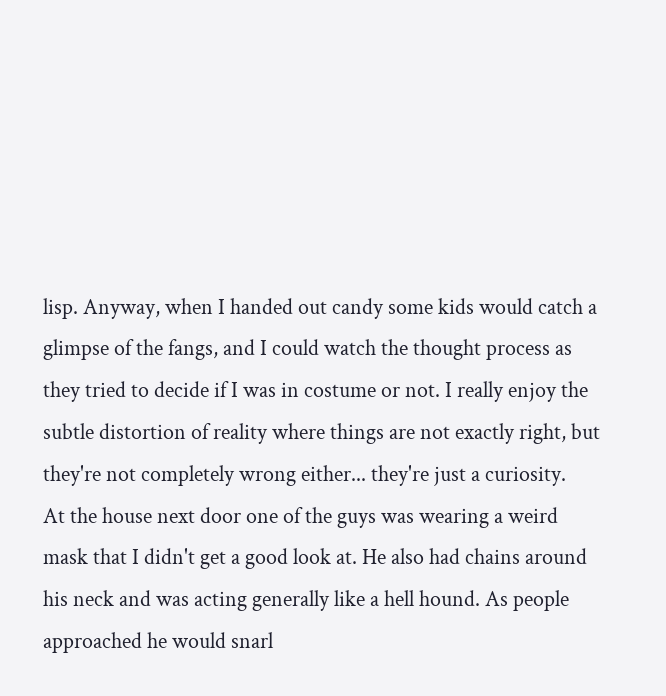lisp. Anyway, when I handed out candy some kids would catch a glimpse of the fangs, and I could watch the thought process as they tried to decide if I was in costume or not. I really enjoy the subtle distortion of reality where things are not exactly right, but they're not completely wrong either... they're just a curiosity.
At the house next door one of the guys was wearing a weird mask that I didn't get a good look at. He also had chains around his neck and was acting generally like a hell hound. As people approached he would snarl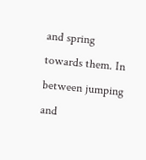and spring towards them. In between jumping and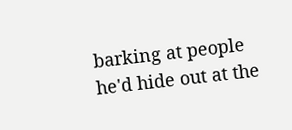barking at people he'd hide out at the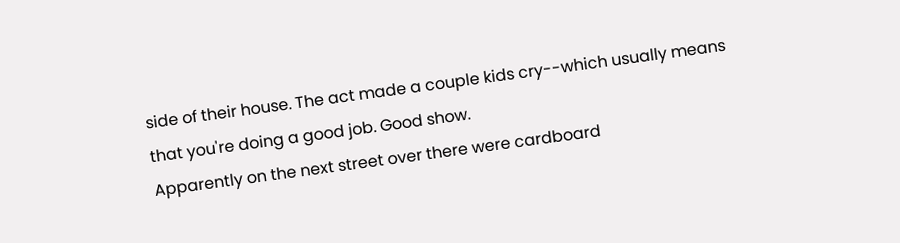side of their house. The act made a couple kids cry--which usually means that you're doing a good job. Good show.
Apparently on the next street over there were cardboard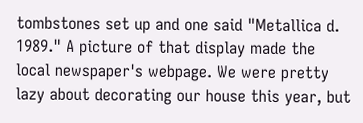tombstones set up and one said "Metallica d. 1989." A picture of that display made the local newspaper's webpage. We were pretty lazy about decorating our house this year, but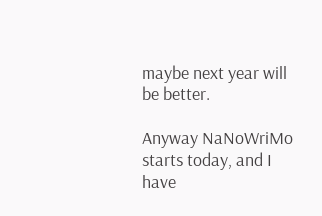maybe next year will be better.

Anyway NaNoWriMo starts today, and I have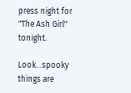press night for "The Ash Girl" tonight.

Look...spooky things are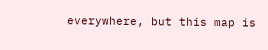everywhere, but this map is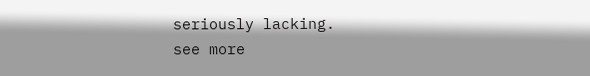seriously lacking.
see more